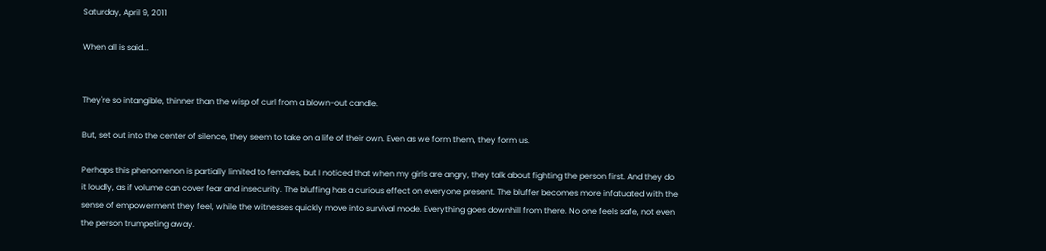Saturday, April 9, 2011

When all is said...


They're so intangible, thinner than the wisp of curl from a blown-out candle.

But, set out into the center of silence, they seem to take on a life of their own. Even as we form them, they form us.

Perhaps this phenomenon is partially limited to females, but I noticed that when my girls are angry, they talk about fighting the person first. And they do it loudly, as if volume can cover fear and insecurity. The bluffing has a curious effect on everyone present. The bluffer becomes more infatuated with the sense of empowerment they feel, while the witnesses quickly move into survival mode. Everything goes downhill from there. No one feels safe, not even the person trumpeting away.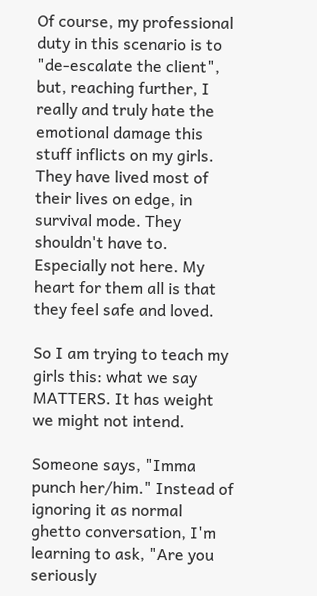Of course, my professional duty in this scenario is to "de-escalate the client", but, reaching further, I really and truly hate the emotional damage this stuff inflicts on my girls. They have lived most of their lives on edge, in survival mode. They shouldn't have to. Especially not here. My heart for them all is that they feel safe and loved.

So I am trying to teach my girls this: what we say MATTERS. It has weight we might not intend.

Someone says, "Imma punch her/him." Instead of ignoring it as normal ghetto conversation, I'm learning to ask, "Are you seriously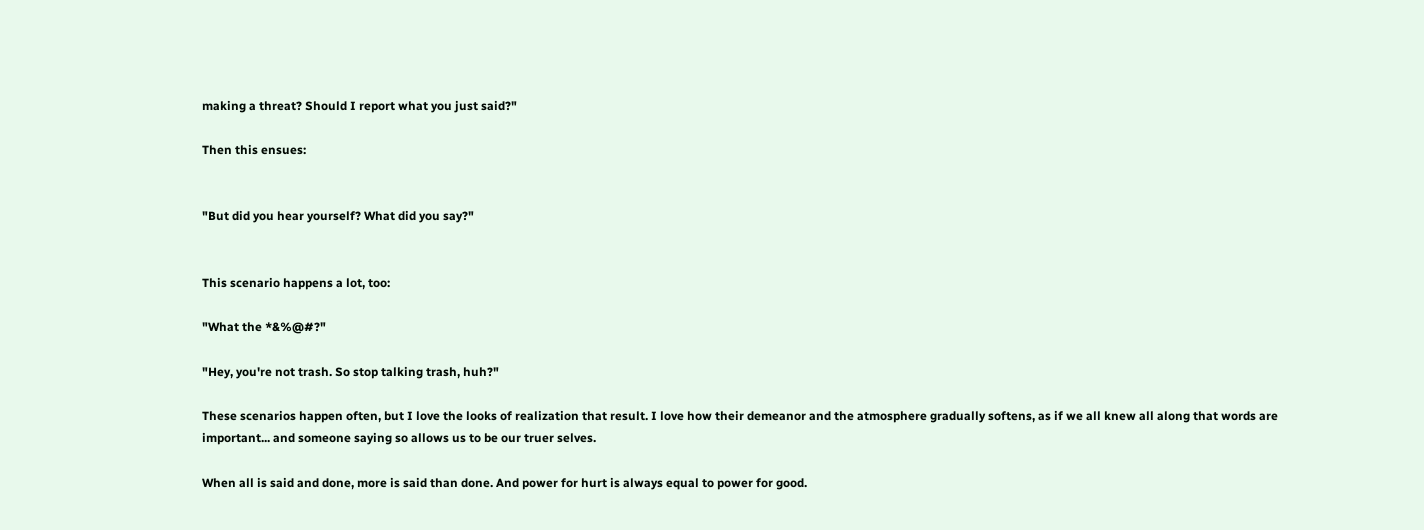making a threat? Should I report what you just said?"

Then this ensues:


"But did you hear yourself? What did you say?"


This scenario happens a lot, too:

"What the *&%@#?"

"Hey, you're not trash. So stop talking trash, huh?"

These scenarios happen often, but I love the looks of realization that result. I love how their demeanor and the atmosphere gradually softens, as if we all knew all along that words are important... and someone saying so allows us to be our truer selves.

When all is said and done, more is said than done. And power for hurt is always equal to power for good.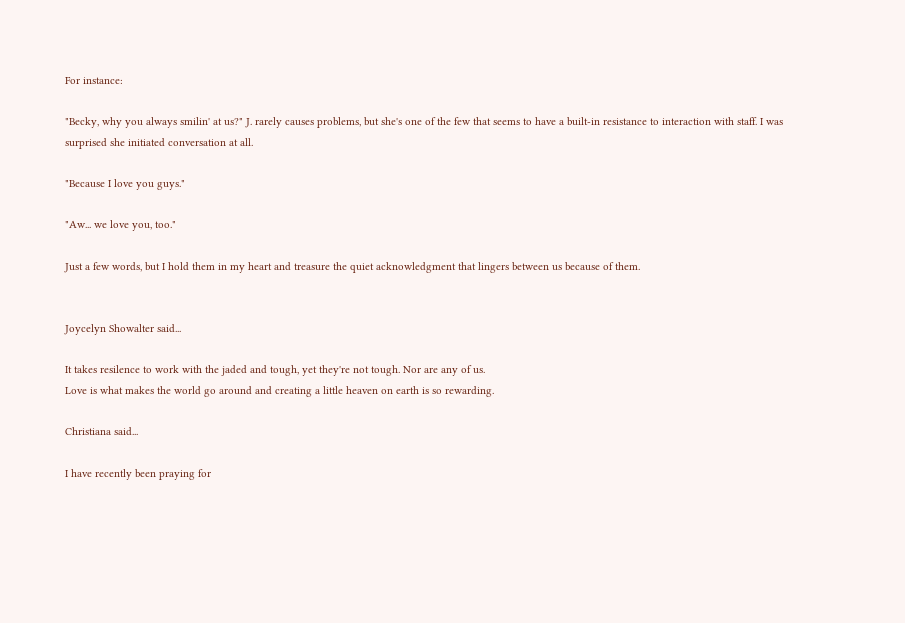For instance:

"Becky, why you always smilin' at us?" J. rarely causes problems, but she's one of the few that seems to have a built-in resistance to interaction with staff. I was surprised she initiated conversation at all.

"Because I love you guys."

"Aw... we love you, too."

Just a few words, but I hold them in my heart and treasure the quiet acknowledgment that lingers between us because of them.


Joycelyn Showalter said...

It takes resilence to work with the jaded and tough, yet they're not tough. Nor are any of us.
Love is what makes the world go around and creating a little heaven on earth is so rewarding.

Christiana said...

I have recently been praying for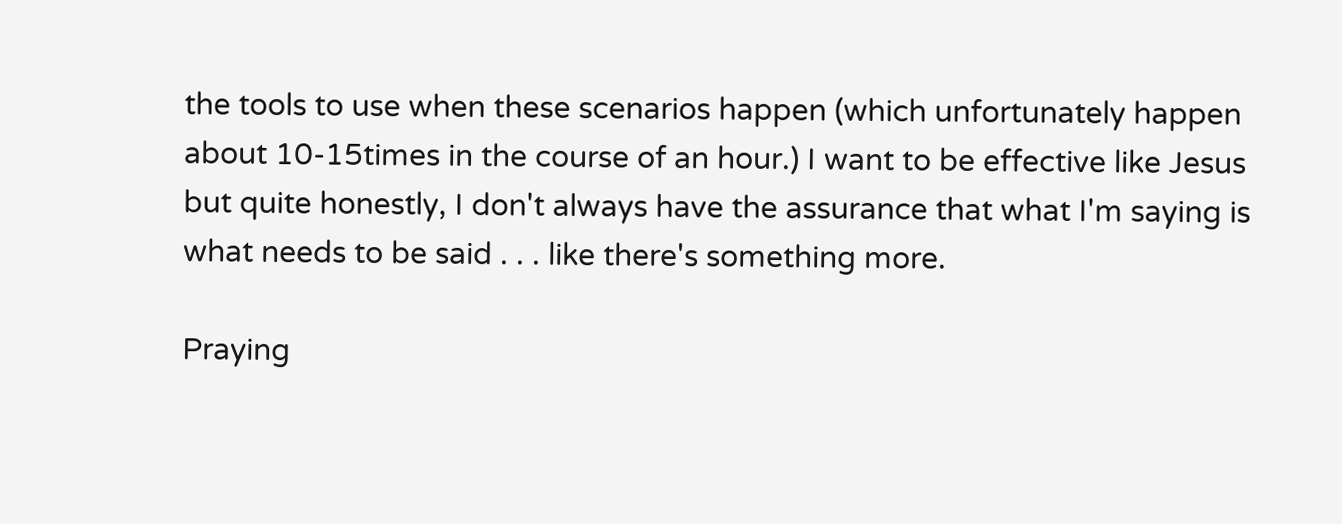the tools to use when these scenarios happen (which unfortunately happen about 10-15times in the course of an hour.) I want to be effective like Jesus but quite honestly, I don't always have the assurance that what I'm saying is what needs to be said . . . like there's something more.

Praying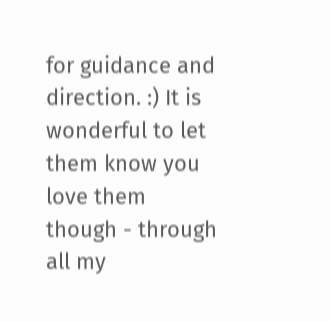for guidance and direction. :) It is wonderful to let them know you love them though - through all my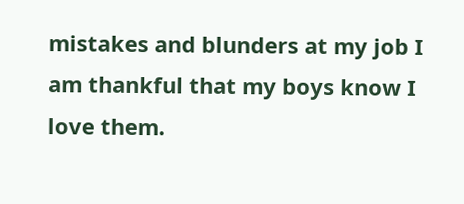mistakes and blunders at my job I am thankful that my boys know I love them.